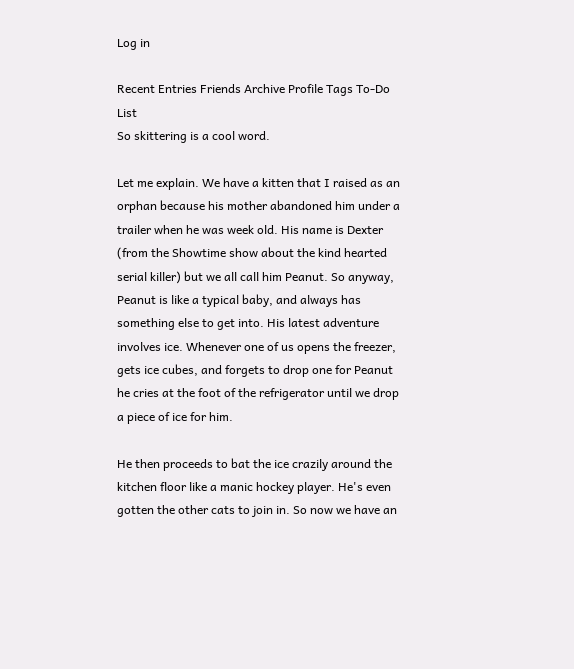Log in

Recent Entries Friends Archive Profile Tags To-Do List
So skittering is a cool word.

Let me explain. We have a kitten that I raised as an orphan because his mother abandoned him under a trailer when he was week old. His name is Dexter (from the Showtime show about the kind hearted serial killer) but we all call him Peanut. So anyway, Peanut is like a typical baby, and always has something else to get into. His latest adventure involves ice. Whenever one of us opens the freezer, gets ice cubes, and forgets to drop one for Peanut he cries at the foot of the refrigerator until we drop a piece of ice for him.

He then proceeds to bat the ice crazily around the kitchen floor like a manic hockey player. He's even gotten the other cats to join in. So now we have an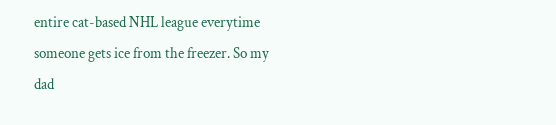entire cat-based NHL league everytime someone gets ice from the freezer. So my dad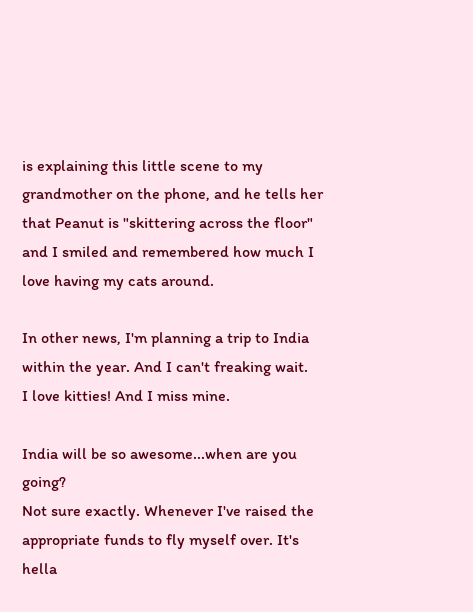is explaining this little scene to my grandmother on the phone, and he tells her that Peanut is "skittering across the floor" and I smiled and remembered how much I love having my cats around.

In other news, I'm planning a trip to India within the year. And I can't freaking wait.
I love kitties! And I miss mine.

India will be so awesome...when are you going?
Not sure exactly. Whenever I've raised the appropriate funds to fly myself over. It's hella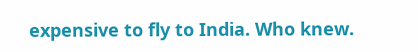expensive to fly to India. Who knew.